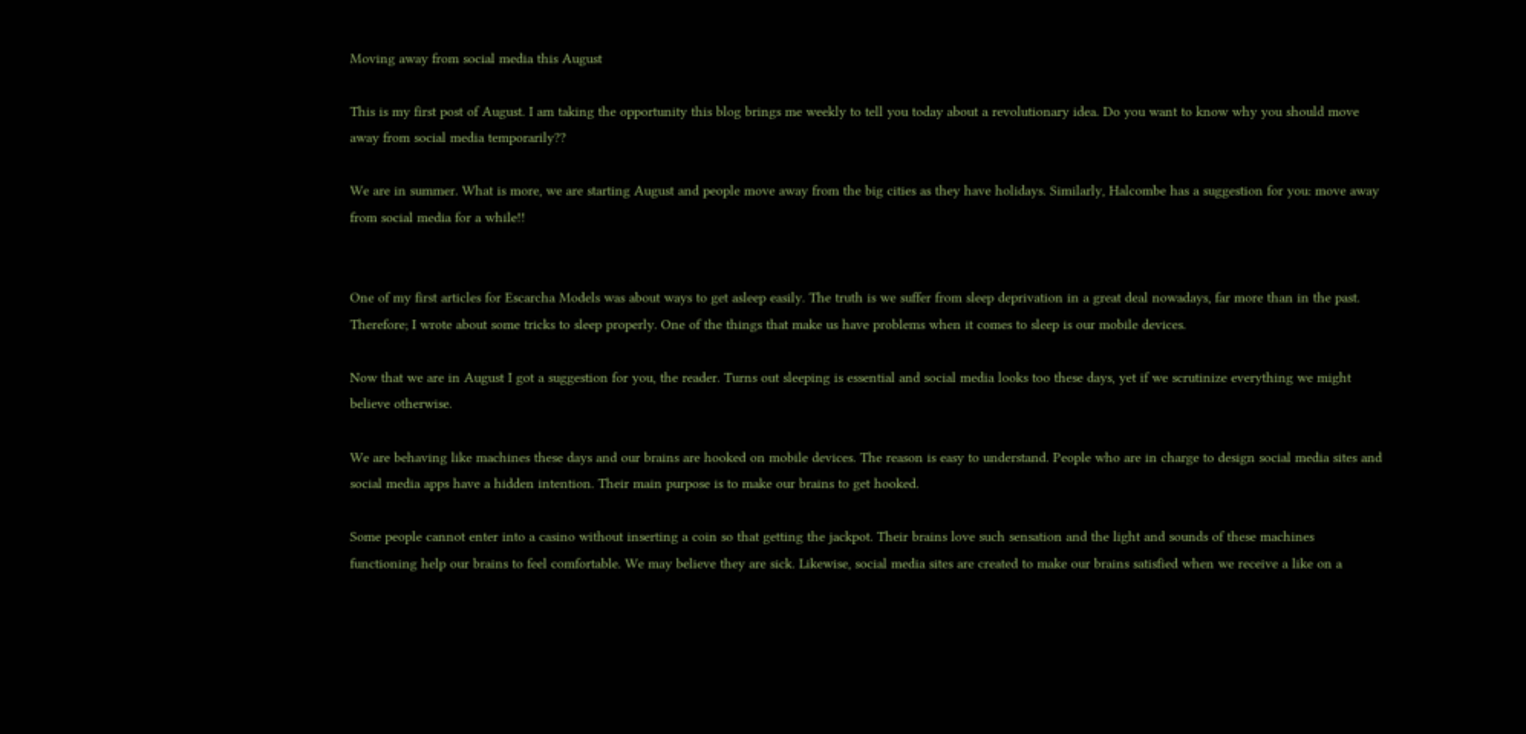Moving away from social media this August

This is my first post of August. I am taking the opportunity this blog brings me weekly to tell you today about a revolutionary idea. Do you want to know why you should move away from social media temporarily??

We are in summer. What is more, we are starting August and people move away from the big cities as they have holidays. Similarly, Halcombe has a suggestion for you: move away from social media for a while!!


One of my first articles for Escarcha Models was about ways to get asleep easily. The truth is we suffer from sleep deprivation in a great deal nowadays, far more than in the past. Therefore; I wrote about some tricks to sleep properly. One of the things that make us have problems when it comes to sleep is our mobile devices.

Now that we are in August I got a suggestion for you, the reader. Turns out sleeping is essential and social media looks too these days, yet if we scrutinize everything we might believe otherwise.

We are behaving like machines these days and our brains are hooked on mobile devices. The reason is easy to understand. People who are in charge to design social media sites and social media apps have a hidden intention. Their main purpose is to make our brains to get hooked.

Some people cannot enter into a casino without inserting a coin so that getting the jackpot. Their brains love such sensation and the light and sounds of these machines functioning help our brains to feel comfortable. We may believe they are sick. Likewise, social media sites are created to make our brains satisfied when we receive a like on a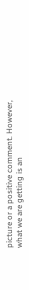picture or a positive comment. However, what we are getting is an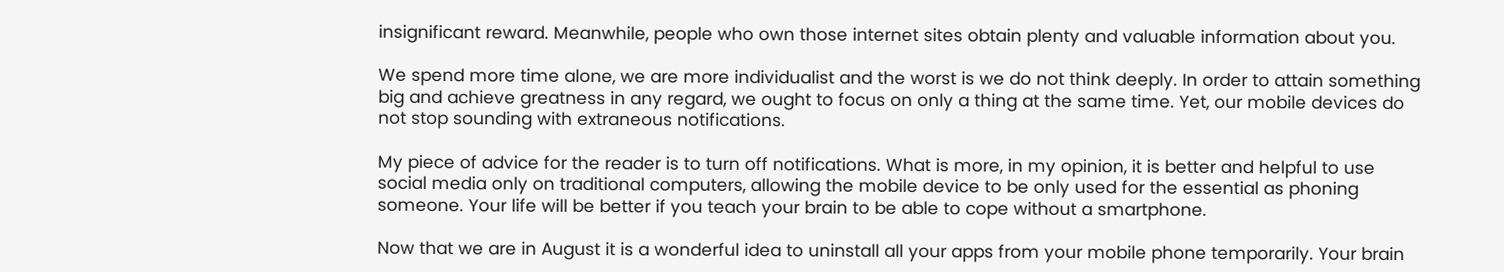insignificant reward. Meanwhile, people who own those internet sites obtain plenty and valuable information about you.

We spend more time alone, we are more individualist and the worst is we do not think deeply. In order to attain something big and achieve greatness in any regard, we ought to focus on only a thing at the same time. Yet, our mobile devices do not stop sounding with extraneous notifications.

My piece of advice for the reader is to turn off notifications. What is more, in my opinion, it is better and helpful to use social media only on traditional computers, allowing the mobile device to be only used for the essential as phoning someone. Your life will be better if you teach your brain to be able to cope without a smartphone.

Now that we are in August it is a wonderful idea to uninstall all your apps from your mobile phone temporarily. Your brain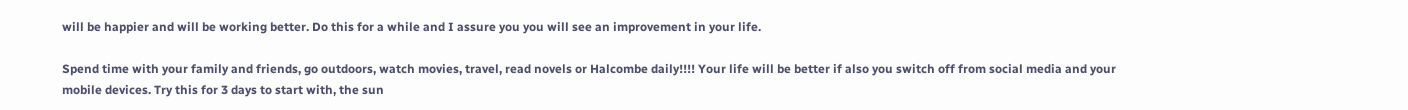will be happier and will be working better. Do this for a while and I assure you you will see an improvement in your life.

Spend time with your family and friends, go outdoors, watch movies, travel, read novels or Halcombe daily!!!! Your life will be better if also you switch off from social media and your mobile devices. Try this for 3 days to start with, the sun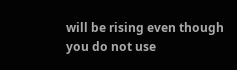will be rising even though you do not use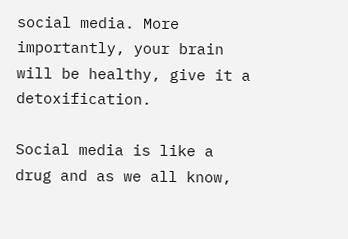social media. More importantly, your brain will be healthy, give it a detoxification.

Social media is like a drug and as we all know,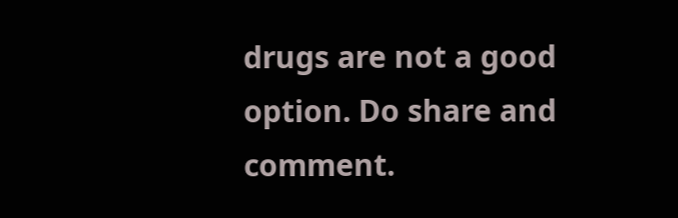drugs are not a good option. Do share and comment.